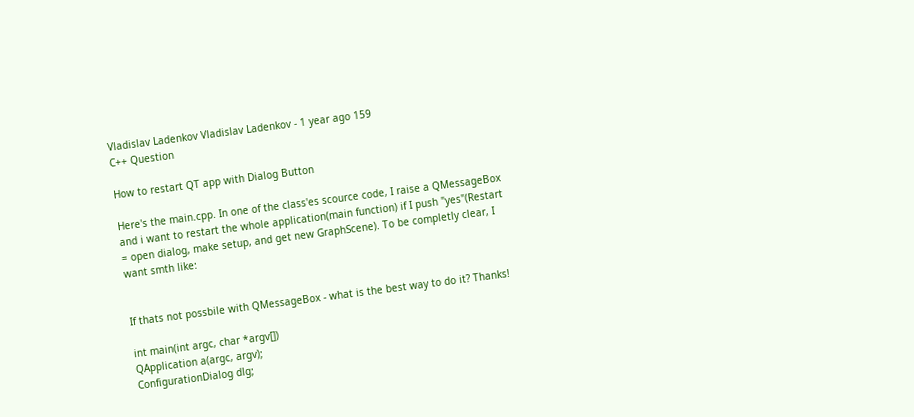Vladislav Ladenkov Vladislav Ladenkov - 1 year ago 159
C++ Question

How to restart QT app with Dialog Button

Here's the main.cpp. In one of the class'es scource code, I raise a QMessageBox and i want to restart the whole application(main function) if I push "yes"(Restart = open dialog, make setup, and get new GraphScene). To be completly clear, I want smth like:


If thats not possbile with QMessageBox - what is the best way to do it? Thanks!

int main(int argc, char *argv[])
QApplication a(argc, argv);
ConfigurationDialog dlg;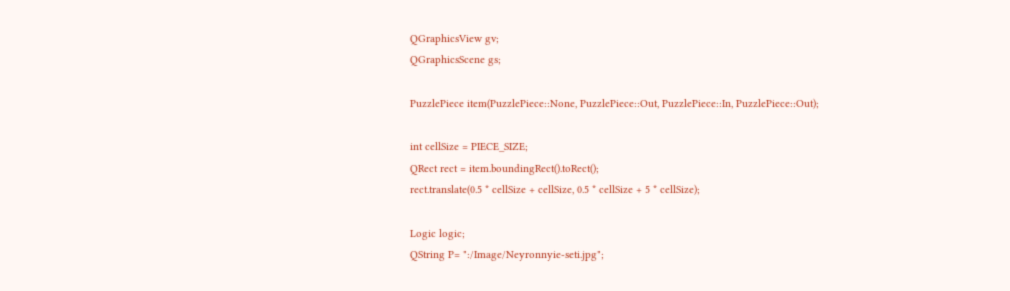QGraphicsView gv;
QGraphicsScene gs;

PuzzlePiece item(PuzzlePiece::None, PuzzlePiece::Out, PuzzlePiece::In, PuzzlePiece::Out);

int cellSize = PIECE_SIZE;
QRect rect = item.boundingRect().toRect();
rect.translate(0.5 * cellSize + cellSize, 0.5 * cellSize + 5 * cellSize);

Logic logic;
QString P= ":/Image/Neyronnyie-seti.jpg";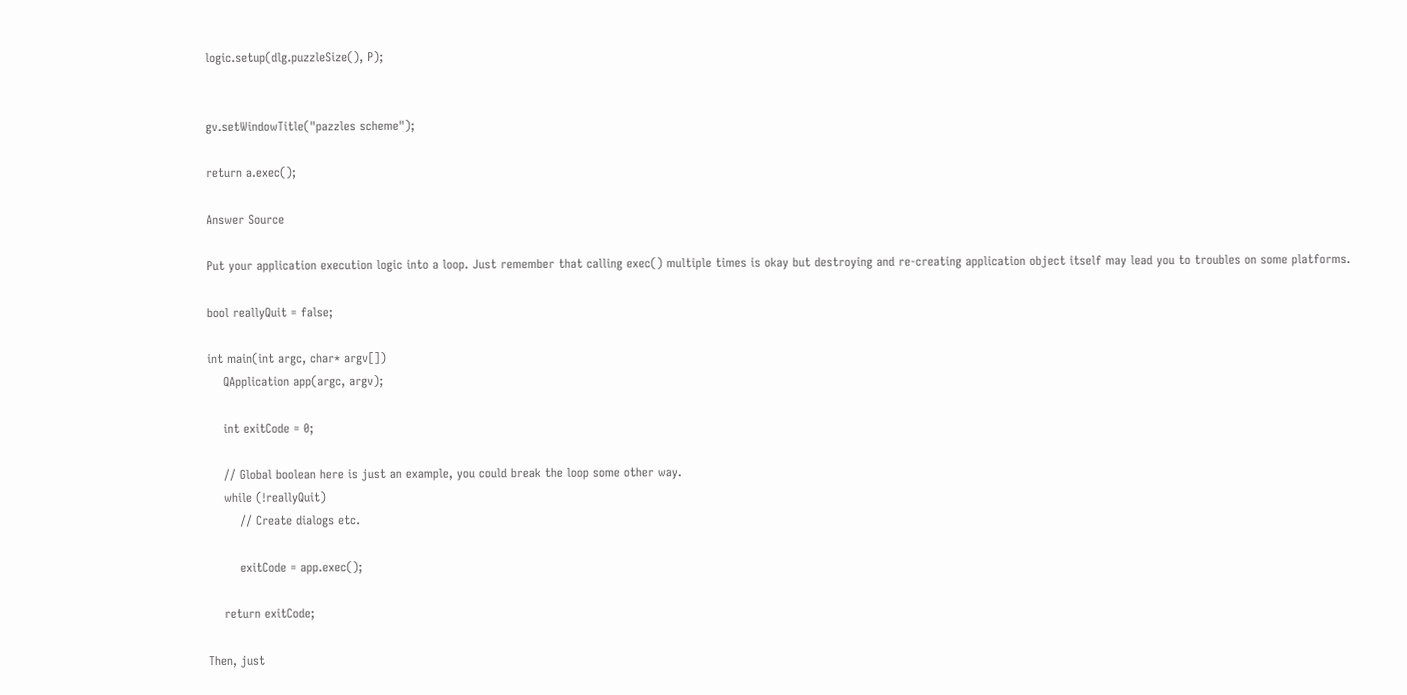logic.setup(dlg.puzzleSize(), P);


gv.setWindowTitle("pazzles scheme");

return a.exec();

Answer Source

Put your application execution logic into a loop. Just remember that calling exec() multiple times is okay but destroying and re-creating application object itself may lead you to troubles on some platforms.

bool reallyQuit = false;

int main(int argc, char* argv[])
    QApplication app(argc, argv);

    int exitCode = 0;

    // Global boolean here is just an example, you could break the loop some other way.
    while (!reallyQuit)
        // Create dialogs etc.

        exitCode = app.exec();

    return exitCode;

Then, just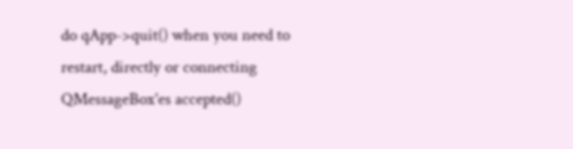do qApp->quit() when you need to restart, directly or connecting QMessageBox'es accepted()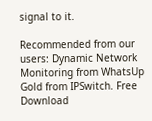signal to it.

Recommended from our users: Dynamic Network Monitoring from WhatsUp Gold from IPSwitch. Free Download